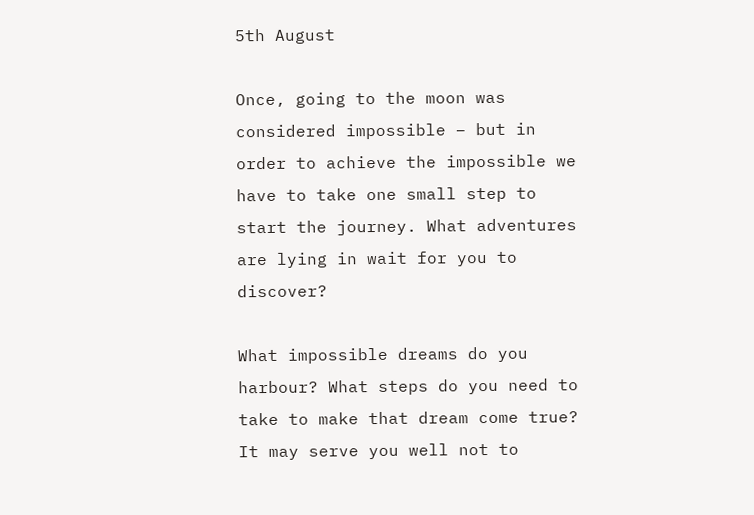5th August

Once, going to the moon was considered impossible – but in order to achieve the impossible we have to take one small step to start the journey. What adventures are lying in wait for you to discover?

What impossible dreams do you harbour? What steps do you need to take to make that dream come true? It may serve you well not to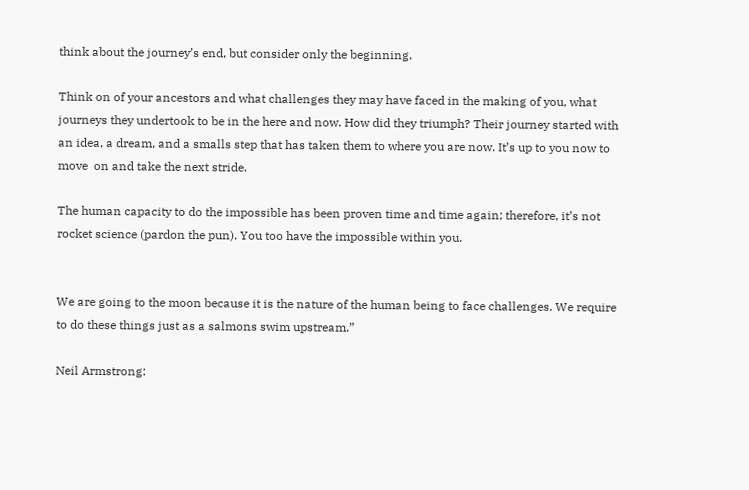think about the journey’s end, but consider only the beginning.

Think on of your ancestors and what challenges they may have faced in the making of you, what journeys they undertook to be in the here and now. How did they triumph? Their journey started with an idea, a dream, and a smalls step that has taken them to where you are now. It’s up to you now to move  on and take the next stride.

The human capacity to do the impossible has been proven time and time again; therefore, it’s not rocket science (pardon the pun). You too have the impossible within you.


We are going to the moon because it is the nature of the human being to face challenges. We require to do these things just as a salmons swim upstream.”

Neil Armstrong: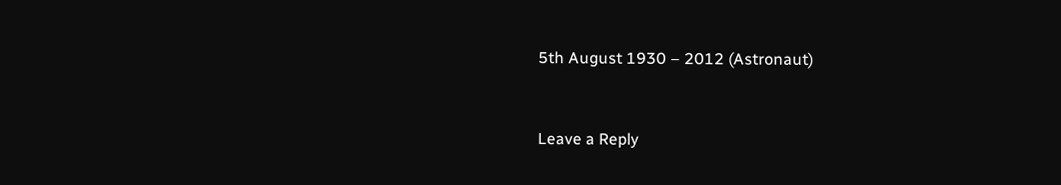5th August 1930 – 2012 (Astronaut)


Leave a Reply